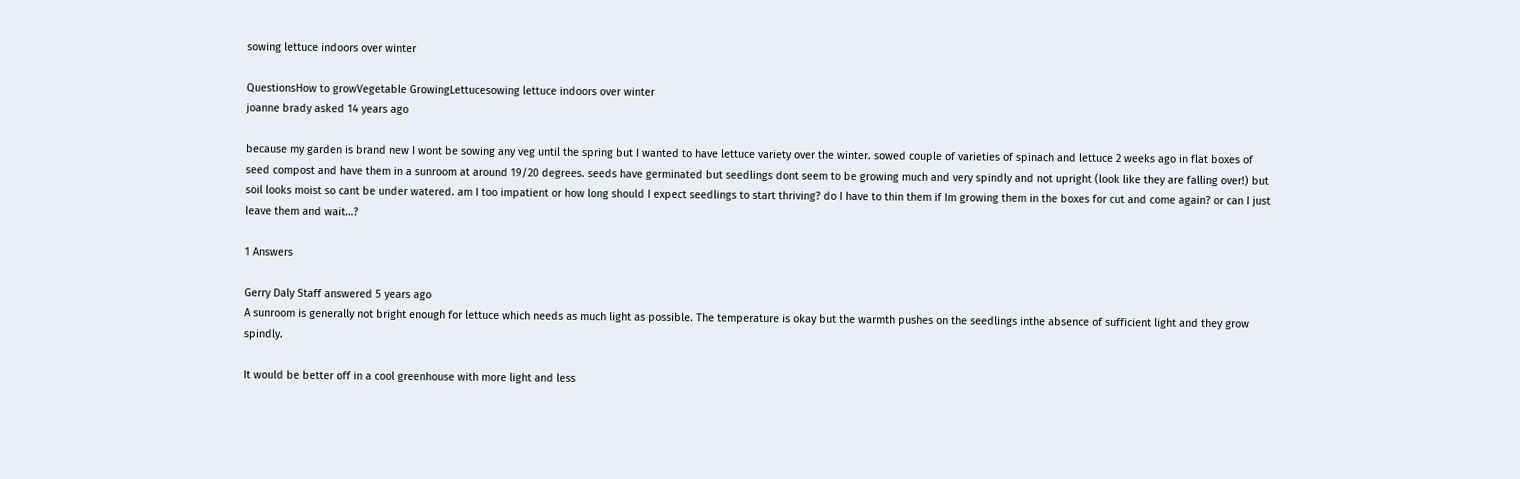sowing lettuce indoors over winter

QuestionsHow to growVegetable GrowingLettucesowing lettuce indoors over winter
joanne brady asked 14 years ago

because my garden is brand new I wont be sowing any veg until the spring but I wanted to have lettuce variety over the winter. sowed couple of varieties of spinach and lettuce 2 weeks ago in flat boxes of seed compost and have them in a sunroom at around 19/20 degrees. seeds have germinated but seedlings dont seem to be growing much and very spindly and not upright (look like they are falling over!) but soil looks moist so cant be under watered. am I too impatient or how long should I expect seedlings to start thriving? do I have to thin them if Im growing them in the boxes for cut and come again? or can I just leave them and wait…?

1 Answers

Gerry Daly Staff answered 5 years ago
A sunroom is generally not bright enough for lettuce which needs as much light as possible. The temperature is okay but the warmth pushes on the seedlings inthe absence of sufficient light and they grow spindly.

It would be better off in a cool greenhouse with more light and less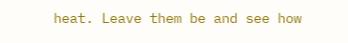heat. Leave them be and see how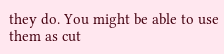they do. You might be able to use them as cut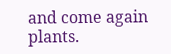and come again plants.